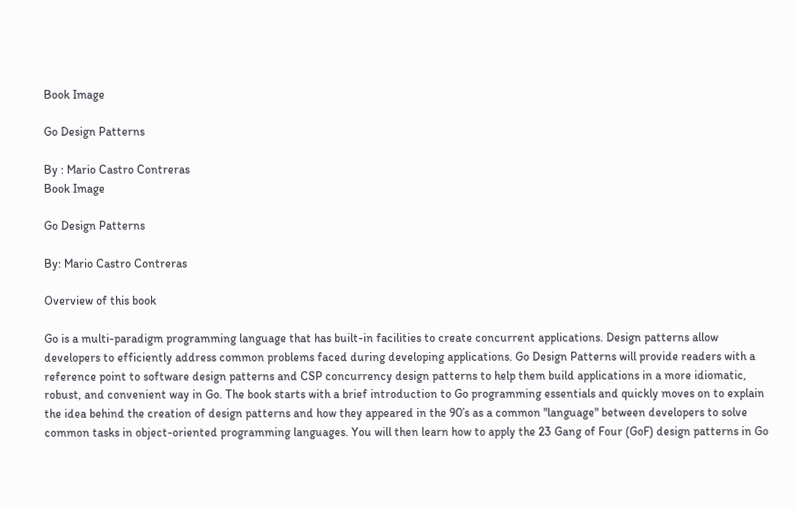Book Image

Go Design Patterns

By : Mario Castro Contreras
Book Image

Go Design Patterns

By: Mario Castro Contreras

Overview of this book

Go is a multi-paradigm programming language that has built-in facilities to create concurrent applications. Design patterns allow developers to efficiently address common problems faced during developing applications. Go Design Patterns will provide readers with a reference point to software design patterns and CSP concurrency design patterns to help them build applications in a more idiomatic, robust, and convenient way in Go. The book starts with a brief introduction to Go programming essentials and quickly moves on to explain the idea behind the creation of design patterns and how they appeared in the 90’s as a common "language" between developers to solve common tasks in object-oriented programming languages. You will then learn how to apply the 23 Gang of Four (GoF) design patterns in Go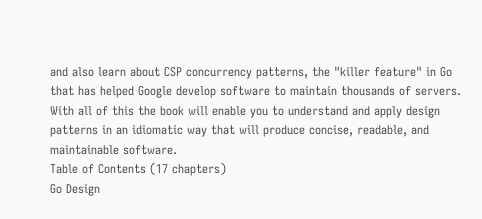and also learn about CSP concurrency patterns, the "killer feature" in Go that has helped Google develop software to maintain thousands of servers. With all of this the book will enable you to understand and apply design patterns in an idiomatic way that will produce concise, readable, and maintainable software.
Table of Contents (17 chapters)
Go Design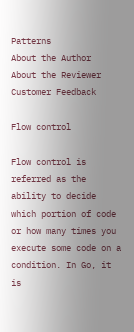Patterns
About the Author
About the Reviewer
Customer Feedback

Flow control

Flow control is referred as the ability to decide which portion of code or how many times you execute some code on a condition. In Go, it is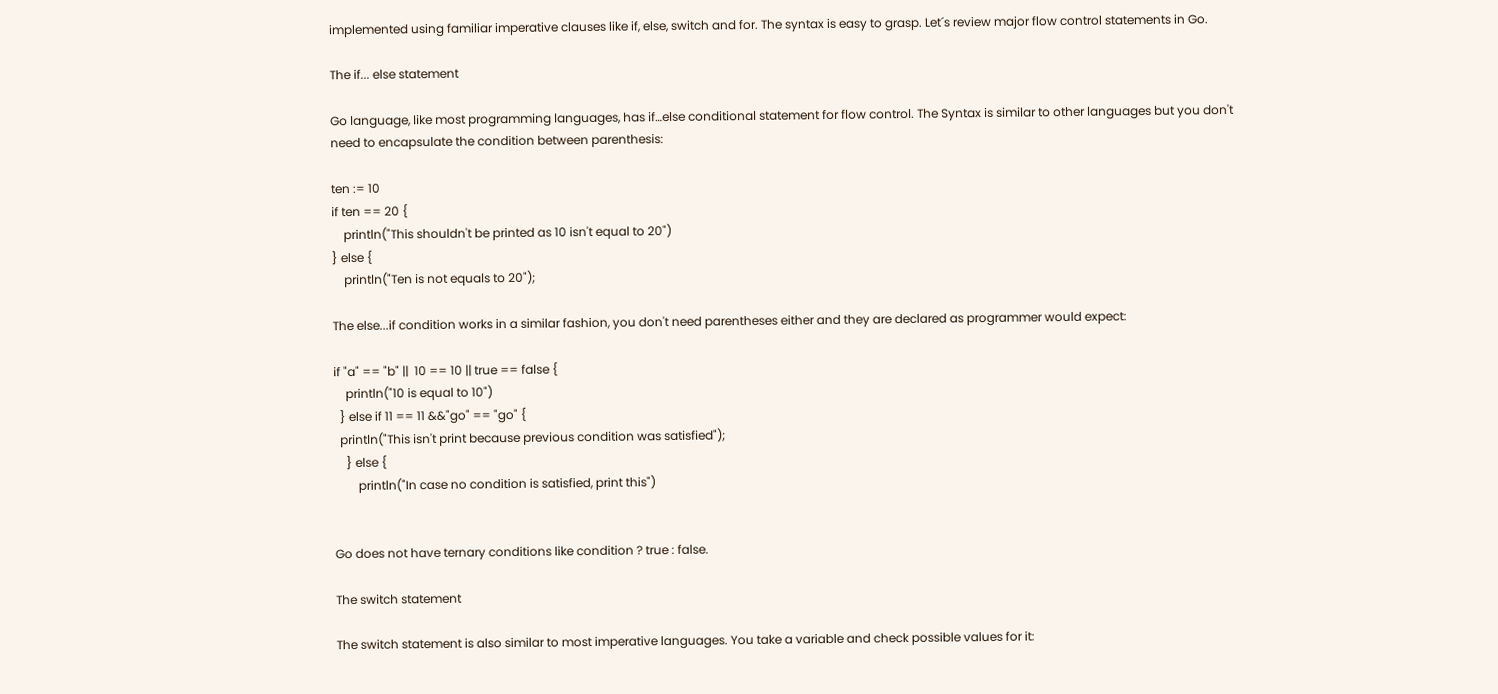implemented using familiar imperative clauses like if, else, switch and for. The syntax is easy to grasp. Let´s review major flow control statements in Go.

The if... else statement

Go language, like most programming languages, has if…else conditional statement for flow control. The Syntax is similar to other languages but you don't need to encapsulate the condition between parenthesis:

ten := 10
if ten == 20 {
    println("This shouldn't be printed as 10 isn't equal to 20")
} else {
    println("Ten is not equals to 20");

The else...if condition works in a similar fashion, you don't need parentheses either and they are declared as programmer would expect:

if "a" == "b" ||  10 == 10 || true == false {
    println("10 is equal to 10")
  } else if 11 == 11 &&"go" == "go" {
  println("This isn't print because previous condition was satisfied");
    } else {
        println("In case no condition is satisfied, print this")


Go does not have ternary conditions like condition ? true : false.

The switch statement

The switch statement is also similar to most imperative languages. You take a variable and check possible values for it: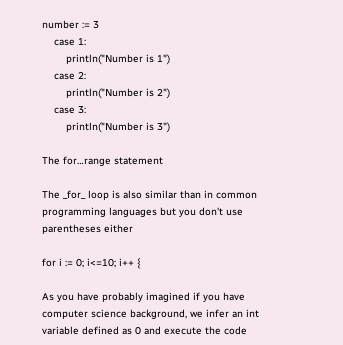number := 3
    case 1:
        println("Number is 1")
    case 2:
        println("Number is 2")
    case 3:
        println("Number is 3")

The for…range statement

The _for_ loop is also similar than in common programming languages but you don't use parentheses either

for i := 0; i<=10; i++ {

As you have probably imagined if you have computer science background, we infer an int variable defined as 0 and execute the code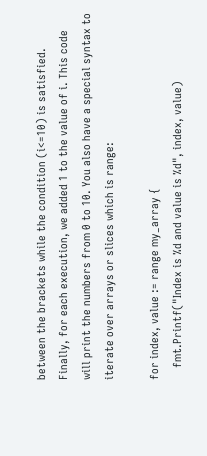between the brackets while the condition (i<=10) is satisfied. Finally, for each execution, we added 1 to the value of i. This code will print the numbers from 0 to 10. You also have a special syntax to iterate over arrays or slices which is range:

for index, value := range my_array {
    fmt.Printf("Index is %d and value is %d", index, value)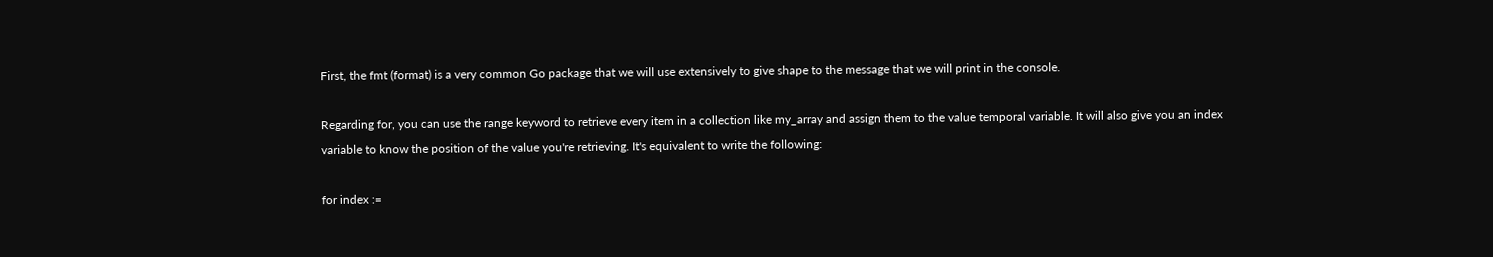First, the fmt (format) is a very common Go package that we will use extensively to give shape to the message that we will print in the console.

Regarding for, you can use the range keyword to retrieve every item in a collection like my_array and assign them to the value temporal variable. It will also give you an index variable to know the position of the value you're retrieving. It's equivalent to write the following:

for index :=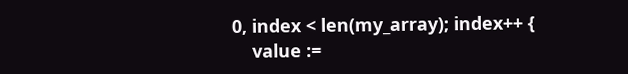0, index < len(my_array); index++ {
    value :=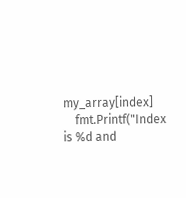my_array[index]
    fmt.Printf("Index is %d and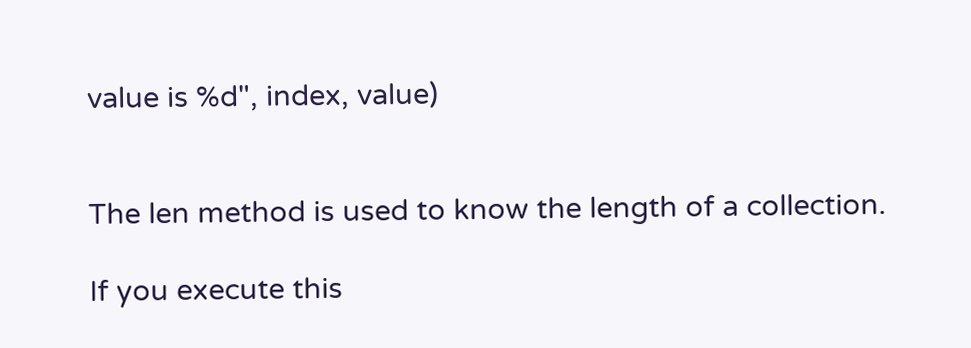value is %d", index, value)


The len method is used to know the length of a collection.

If you execute this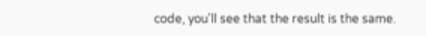code, you'll see that the result is the same.